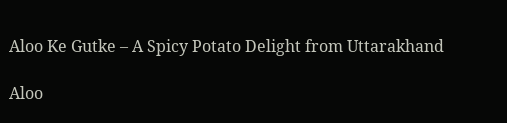Aloo Ke Gutke – A Spicy Potato Delight from Uttarakhand

Aloo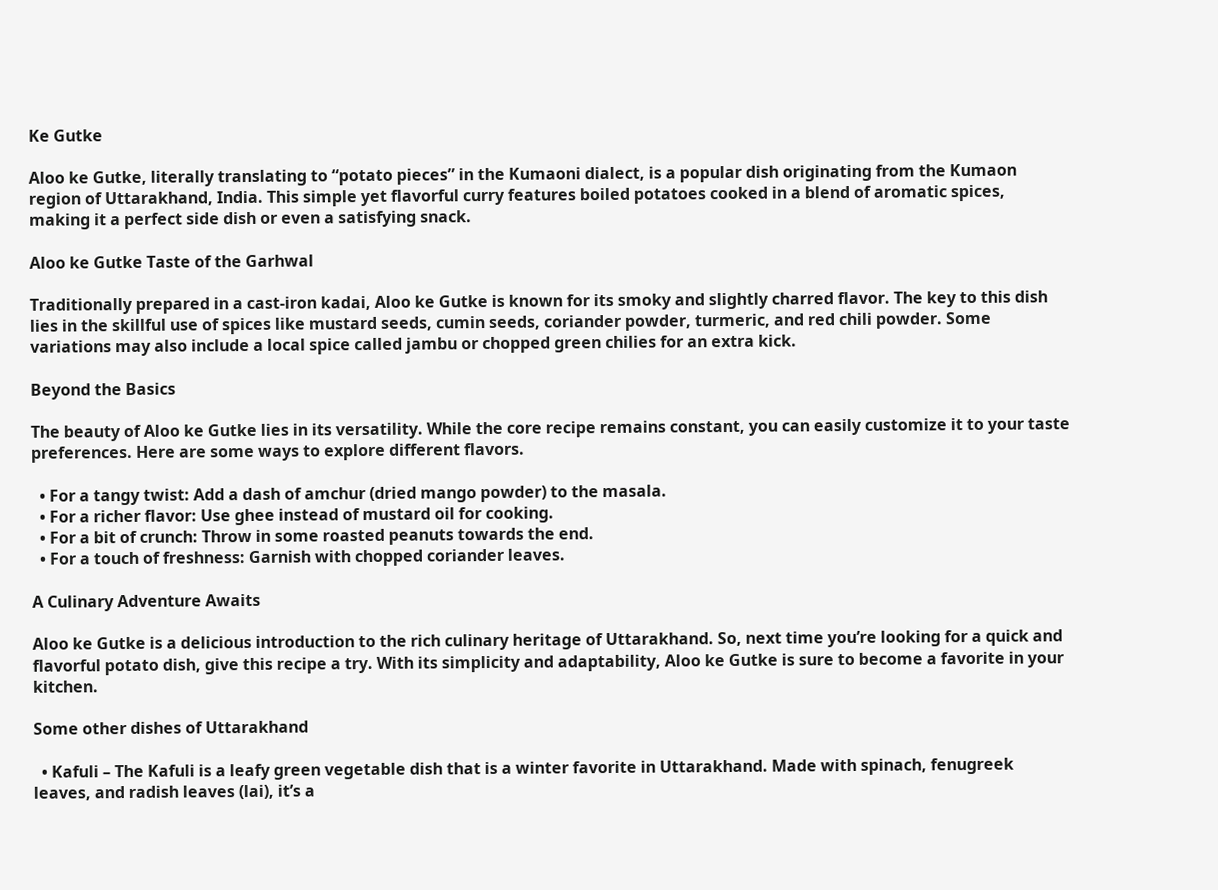Ke Gutke

Aloo ke Gutke, literally translating to “potato pieces” in the Kumaoni dialect, is a popular dish originating from the Kumaon region of Uttarakhand, India. This simple yet flavorful curry features boiled potatoes cooked in a blend of aromatic spices, making it a perfect side dish or even a satisfying snack.

Aloo ke Gutke Taste of the Garhwal

Traditionally prepared in a cast-iron kadai, Aloo ke Gutke is known for its smoky and slightly charred flavor. The key to this dish lies in the skillful use of spices like mustard seeds, cumin seeds, coriander powder, turmeric, and red chili powder. Some variations may also include a local spice called jambu or chopped green chilies for an extra kick.

Beyond the Basics

The beauty of Aloo ke Gutke lies in its versatility. While the core recipe remains constant, you can easily customize it to your taste preferences. Here are some ways to explore different flavors.

  • For a tangy twist: Add a dash of amchur (dried mango powder) to the masala.
  • For a richer flavor: Use ghee instead of mustard oil for cooking.
  • For a bit of crunch: Throw in some roasted peanuts towards the end.
  • For a touch of freshness: Garnish with chopped coriander leaves.

A Culinary Adventure Awaits

Aloo ke Gutke is a delicious introduction to the rich culinary heritage of Uttarakhand. So, next time you’re looking for a quick and flavorful potato dish, give this recipe a try. With its simplicity and adaptability, Aloo ke Gutke is sure to become a favorite in your kitchen.

Some other dishes of Uttarakhand

  • Kafuli – The Kafuli is a leafy green vegetable dish that is a winter favorite in Uttarakhand. Made with spinach, fenugreek leaves, and radish leaves (lai), it’s a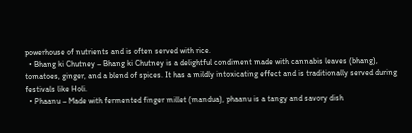powerhouse of nutrients and is often served with rice.
  • Bhang ki Chutney – Bhang ki Chutney is a delightful condiment made with cannabis leaves (bhang), tomatoes, ginger, and a blend of spices. It has a mildly intoxicating effect and is traditionally served during festivals like Holi.
  • Phaanu – Made with fermented finger millet (mandua), phaanu is a tangy and savory dish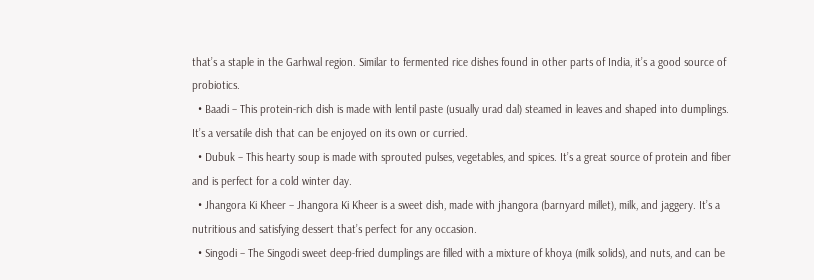that’s a staple in the Garhwal region. Similar to fermented rice dishes found in other parts of India, it’s a good source of probiotics.
  • Baadi – This protein-rich dish is made with lentil paste (usually urad dal) steamed in leaves and shaped into dumplings. It’s a versatile dish that can be enjoyed on its own or curried.
  • Dubuk – This hearty soup is made with sprouted pulses, vegetables, and spices. It’s a great source of protein and fiber and is perfect for a cold winter day.
  • Jhangora Ki Kheer – Jhangora Ki Kheer is a sweet dish, made with jhangora (barnyard millet), milk, and jaggery. It’s a nutritious and satisfying dessert that’s perfect for any occasion.
  • Singodi – The Singodi sweet deep-fried dumplings are filled with a mixture of khoya (milk solids), and nuts, and can be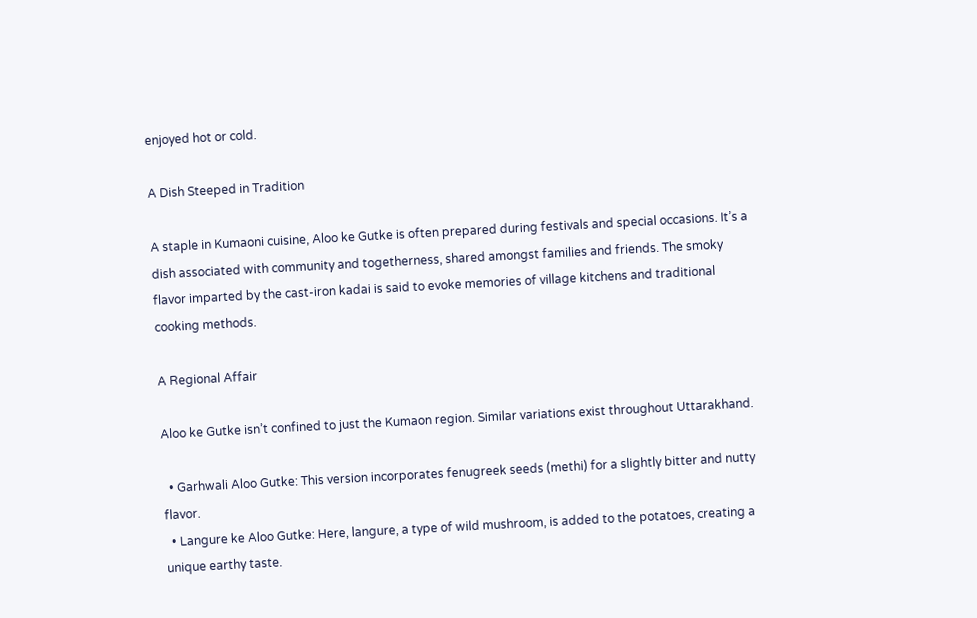enjoyed hot or cold.

A Dish Steeped in Tradition

A staple in Kumaoni cuisine, Aloo ke Gutke is often prepared during festivals and special occasions. It’s a dish associated with community and togetherness, shared amongst families and friends. The smoky flavor imparted by the cast-iron kadai is said to evoke memories of village kitchens and traditional cooking methods.

A Regional Affair

Aloo ke Gutke isn’t confined to just the Kumaon region. Similar variations exist throughout Uttarakhand.

  • Garhwali Aloo Gutke: This version incorporates fenugreek seeds (methi) for a slightly bitter and nutty flavor.
  • Langure ke Aloo Gutke: Here, langure, a type of wild mushroom, is added to the potatoes, creating a unique earthy taste.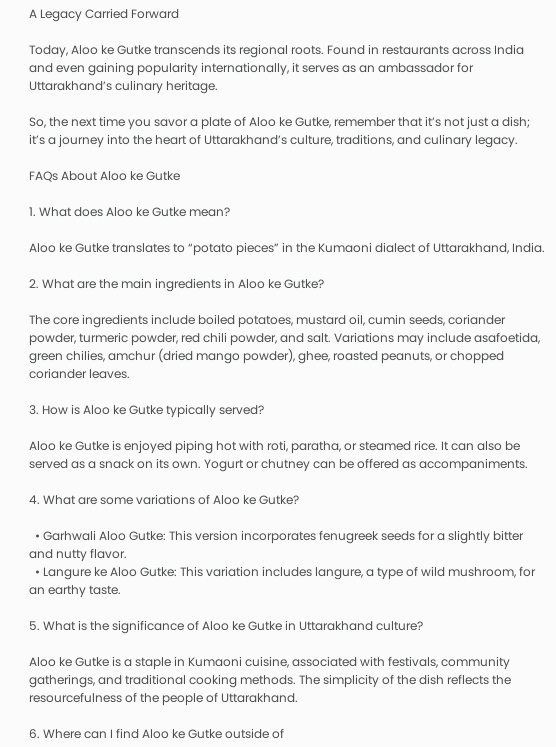A Legacy Carried Forward

Today, Aloo ke Gutke transcends its regional roots. Found in restaurants across India and even gaining popularity internationally, it serves as an ambassador for Uttarakhand’s culinary heritage.

So, the next time you savor a plate of Aloo ke Gutke, remember that it’s not just a dish; it’s a journey into the heart of Uttarakhand’s culture, traditions, and culinary legacy.

FAQs About Aloo ke Gutke

1. What does Aloo ke Gutke mean?

Aloo ke Gutke translates to “potato pieces” in the Kumaoni dialect of Uttarakhand, India.

2. What are the main ingredients in Aloo ke Gutke?

The core ingredients include boiled potatoes, mustard oil, cumin seeds, coriander powder, turmeric powder, red chili powder, and salt. Variations may include asafoetida, green chilies, amchur (dried mango powder), ghee, roasted peanuts, or chopped coriander leaves.

3. How is Aloo ke Gutke typically served?

Aloo ke Gutke is enjoyed piping hot with roti, paratha, or steamed rice. It can also be served as a snack on its own. Yogurt or chutney can be offered as accompaniments.

4. What are some variations of Aloo ke Gutke?

  • Garhwali Aloo Gutke: This version incorporates fenugreek seeds for a slightly bitter and nutty flavor.
  • Langure ke Aloo Gutke: This variation includes langure, a type of wild mushroom, for an earthy taste.

5. What is the significance of Aloo ke Gutke in Uttarakhand culture?

Aloo ke Gutke is a staple in Kumaoni cuisine, associated with festivals, community gatherings, and traditional cooking methods. The simplicity of the dish reflects the resourcefulness of the people of Uttarakhand.

6. Where can I find Aloo ke Gutke outside of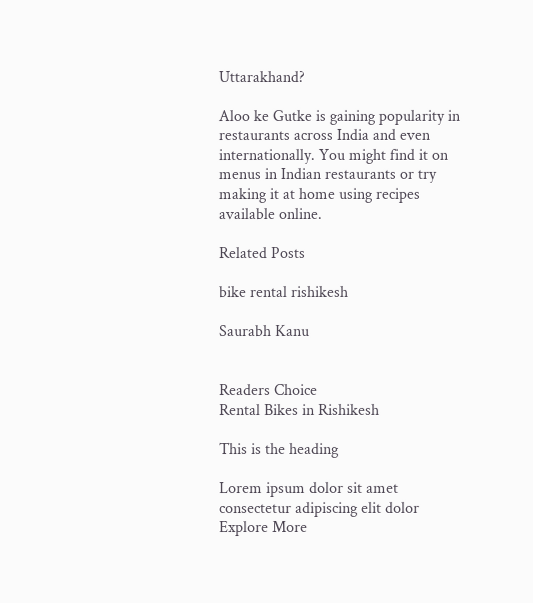Uttarakhand?

Aloo ke Gutke is gaining popularity in restaurants across India and even internationally. You might find it on menus in Indian restaurants or try making it at home using recipes available online.

Related Posts

bike rental rishikesh

Saurabh Kanu


Readers Choice
Rental Bikes in Rishikesh

This is the heading

Lorem ipsum dolor sit amet consectetur adipiscing elit dolor
Explore More